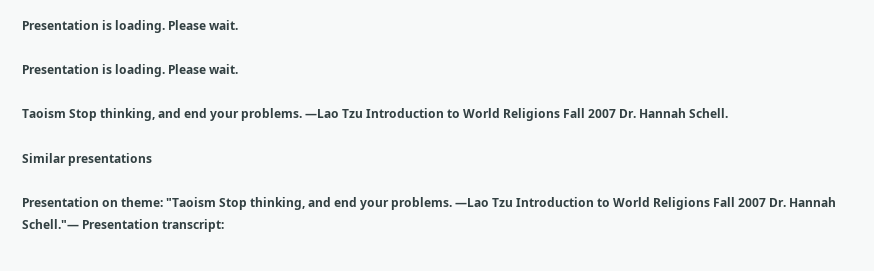Presentation is loading. Please wait.

Presentation is loading. Please wait.

Taoism Stop thinking, and end your problems. —Lao Tzu Introduction to World Religions Fall 2007 Dr. Hannah Schell.

Similar presentations

Presentation on theme: "Taoism Stop thinking, and end your problems. —Lao Tzu Introduction to World Religions Fall 2007 Dr. Hannah Schell."— Presentation transcript: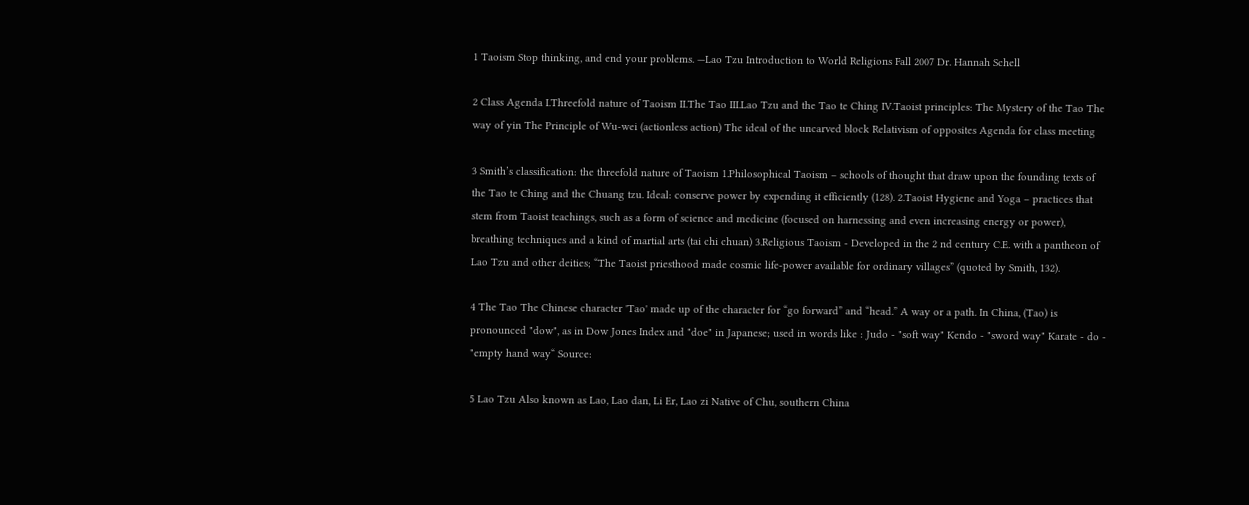1 Taoism Stop thinking, and end your problems. —Lao Tzu Introduction to World Religions Fall 2007 Dr. Hannah Schell

2 Class Agenda I.Threefold nature of Taoism II.The Tao III.Lao Tzu and the Tao te Ching IV.Taoist principles: The Mystery of the Tao The way of yin The Principle of Wu-wei (actionless action) The ideal of the uncarved block Relativism of opposites Agenda for class meeting

3 Smith’s classification: the threefold nature of Taoism 1.Philosophical Taoism – schools of thought that draw upon the founding texts of the Tao te Ching and the Chuang tzu. Ideal: conserve power by expending it efficiently (128). 2.Taoist Hygiene and Yoga – practices that stem from Taoist teachings, such as a form of science and medicine (focused on harnessing and even increasing energy or power), breathing techniques and a kind of martial arts (tai chi chuan) 3.Religious Taoism - Developed in the 2 nd century C.E. with a pantheon of Lao Tzu and other deities; “The Taoist priesthood made cosmic life-power available for ordinary villages” (quoted by Smith, 132).

4 The Tao The Chinese character 'Tao' made up of the character for “go forward” and “head.” A way or a path. In China, (Tao) is pronounced "dow", as in Dow Jones Index and "doe" in Japanese; used in words like : Judo - "soft way" Kendo - "sword way" Karate - do - "empty hand way“ Source:

5 Lao Tzu Also known as Lao, Lao dan, Li Er, Lao zi Native of Chu, southern China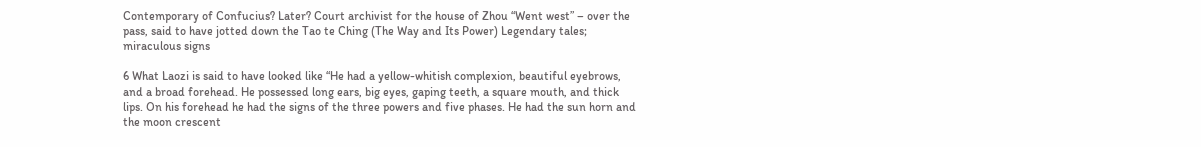Contemporary of Confucius? Later? Court archivist for the house of Zhou “Went west” – over the pass, said to have jotted down the Tao te Ching (The Way and Its Power) Legendary tales; miraculous signs

6 What Laozi is said to have looked like “He had a yellow-whitish complexion, beautiful eyebrows, and a broad forehead. He possessed long ears, big eyes, gaping teeth, a square mouth, and thick lips. On his forehead he had the signs of the three powers and five phases. He had the sun horn and the moon crescent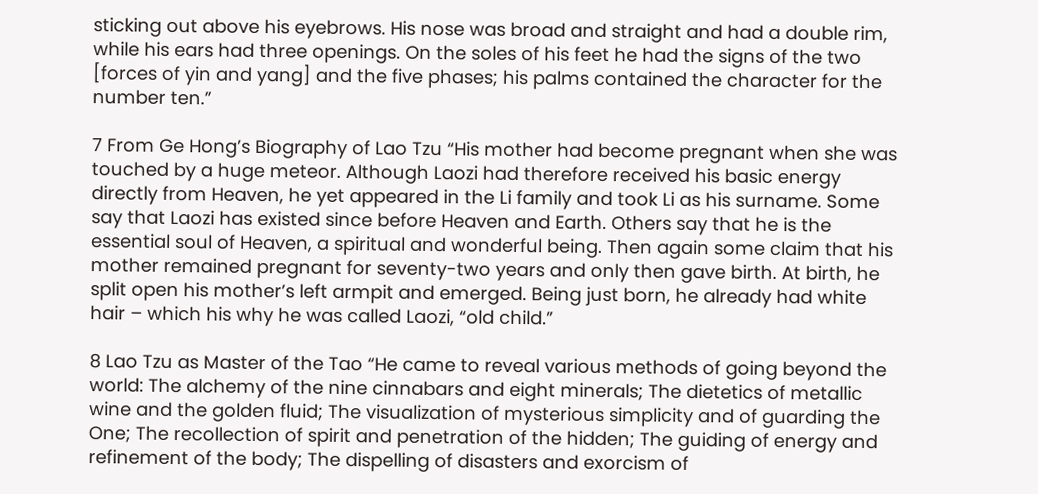sticking out above his eyebrows. His nose was broad and straight and had a double rim, while his ears had three openings. On the soles of his feet he had the signs of the two [forces of yin and yang] and the five phases; his palms contained the character for the number ten.”

7 From Ge Hong’s Biography of Lao Tzu “His mother had become pregnant when she was touched by a huge meteor. Although Laozi had therefore received his basic energy directly from Heaven, he yet appeared in the Li family and took Li as his surname. Some say that Laozi has existed since before Heaven and Earth. Others say that he is the essential soul of Heaven, a spiritual and wonderful being. Then again some claim that his mother remained pregnant for seventy-two years and only then gave birth. At birth, he split open his mother’s left armpit and emerged. Being just born, he already had white hair – which his why he was called Laozi, “old child.”

8 Lao Tzu as Master of the Tao “He came to reveal various methods of going beyond the world: The alchemy of the nine cinnabars and eight minerals; The dietetics of metallic wine and the golden fluid; The visualization of mysterious simplicity and of guarding the One; The recollection of spirit and penetration of the hidden; The guiding of energy and refinement of the body; The dispelling of disasters and exorcism of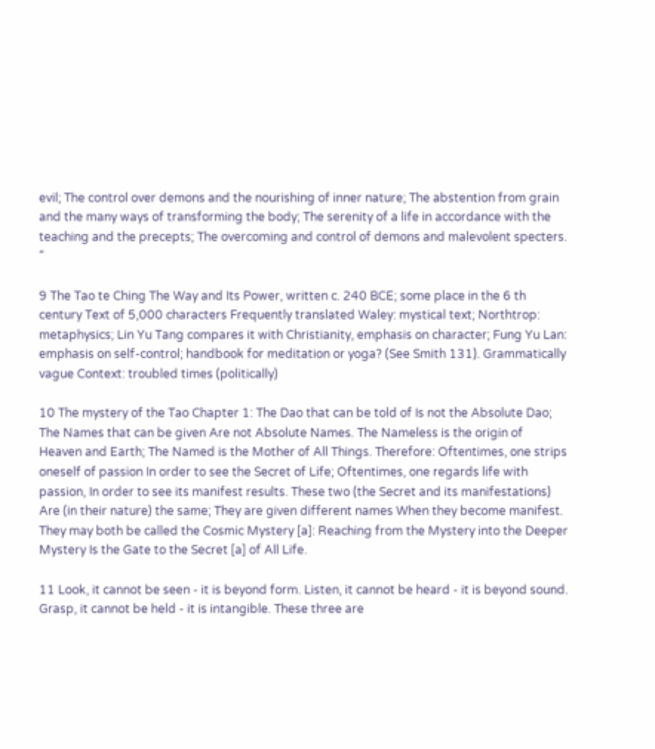evil; The control over demons and the nourishing of inner nature; The abstention from grain and the many ways of transforming the body; The serenity of a life in accordance with the teaching and the precepts; The overcoming and control of demons and malevolent specters. “

9 The Tao te Ching The Way and Its Power, written c. 240 BCE; some place in the 6 th century Text of 5,000 characters Frequently translated Waley: mystical text; Northtrop: metaphysics; Lin Yu Tang compares it with Christianity, emphasis on character; Fung Yu Lan: emphasis on self-control; handbook for meditation or yoga? (See Smith 131). Grammatically vague Context: troubled times (politically)

10 The mystery of the Tao Chapter 1: The Dao that can be told of Is not the Absolute Dao; The Names that can be given Are not Absolute Names. The Nameless is the origin of Heaven and Earth; The Named is the Mother of All Things. Therefore: Oftentimes, one strips oneself of passion In order to see the Secret of Life; Oftentimes, one regards life with passion, In order to see its manifest results. These two (the Secret and its manifestations) Are (in their nature) the same; They are given different names When they become manifest. They may both be called the Cosmic Mystery [a]: Reaching from the Mystery into the Deeper Mystery Is the Gate to the Secret [a] of All Life.

11 Look, it cannot be seen - it is beyond form. Listen, it cannot be heard - it is beyond sound. Grasp, it cannot be held - it is intangible. These three are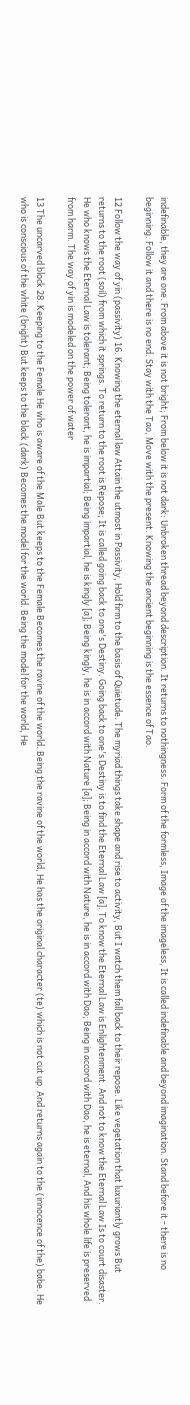indefinable, they are one. From above it is not bright; From below it is not dark: Unbroken thread beyond description. It returns to nothingness. Form of the formless, Image of the imageless, It is called indefinable and beyond imagination. Stand before it - there is no beginning. Follow it and there is no end. Stay with the Tao, Move with the present. Knowing the ancient beginning is the essence of Tao.

12 Follow the way of yin (passivity) 16. Knowing the eternal law Attain the utmost in Passivity, Hold firm to the basis of Quietude. The myriad things take shape and rise to activity, But I watch them fall back to their repose. Like vegetation that luxuriantly grows But returns to the root (soil) from which it springs. To return to the root is Repose; It is called going back to one's Destiny. Going back to one's Destiny is to find the Eternal Law [a]. To know the Eternal Law is Enlightenment. And not to know the Eternal Law Is to court disaster. He who knows the Eternal Law is tolerant; Being tolerant, he is impartial; Being impartial, he is kingly [a]; Being kingly, he is in accord with Nature [a]; Being in accord with Nature, he is in accord with Dao; Being in accord with Dao, he is eternal, And his whole life is preserved from harm. The way of yin is modeled on the power of water

13 The uncarved block 28. Keeping to the Female He who is aware of the Male But keeps to the Female Becomes the ravine of the world. Being the ravine of the world, He has the original character (te) which is not cut up. And returns again to the (innocence of the) babe. He who is conscious of the white (bright) But keeps to the black (dark) Becomes the model for the world. Being the model for the world, He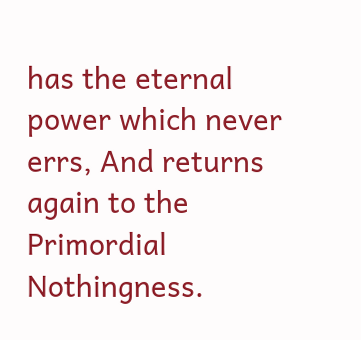has the eternal power which never errs, And returns again to the Primordial Nothingness.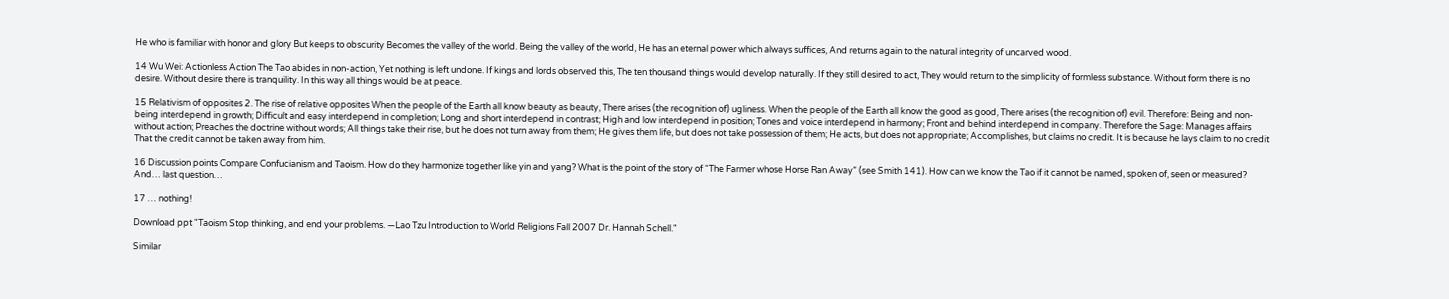He who is familiar with honor and glory But keeps to obscurity Becomes the valley of the world. Being the valley of the world, He has an eternal power which always suffices, And returns again to the natural integrity of uncarved wood.

14 Wu Wei: Actionless Action The Tao abides in non-action, Yet nothing is left undone. If kings and lords observed this, The ten thousand things would develop naturally. If they still desired to act, They would return to the simplicity of formless substance. Without form there is no desire. Without desire there is tranquility. In this way all things would be at peace.

15 Relativism of opposites 2. The rise of relative opposites When the people of the Earth all know beauty as beauty, There arises (the recognition of) ugliness. When the people of the Earth all know the good as good, There arises (the recognition of) evil. Therefore: Being and non-being interdepend in growth; Difficult and easy interdepend in completion; Long and short interdepend in contrast; High and low interdepend in position; Tones and voice interdepend in harmony; Front and behind interdepend in company. Therefore the Sage: Manages affairs without action; Preaches the doctrine without words; All things take their rise, but he does not turn away from them; He gives them life, but does not take possession of them; He acts, but does not appropriate; Accomplishes, but claims no credit. It is because he lays claim to no credit That the credit cannot be taken away from him.

16 Discussion points Compare Confucianism and Taoism. How do they harmonize together like yin and yang? What is the point of the story of “The Farmer whose Horse Ran Away” (see Smith 141). How can we know the Tao if it cannot be named, spoken of, seen or measured? And… last question…

17 … nothing!

Download ppt "Taoism Stop thinking, and end your problems. —Lao Tzu Introduction to World Religions Fall 2007 Dr. Hannah Schell."

Similar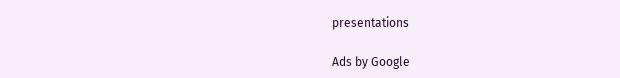presentations

Ads by Google